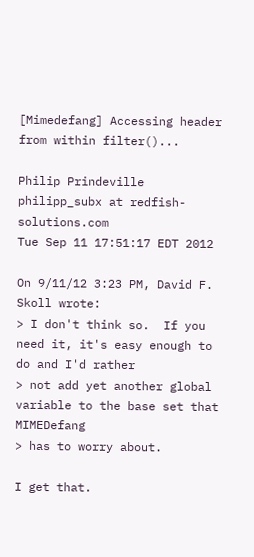[Mimedefang] Accessing header from within filter()...

Philip Prindeville philipp_subx at redfish-solutions.com
Tue Sep 11 17:51:17 EDT 2012

On 9/11/12 3:23 PM, David F. Skoll wrote:
> I don't think so.  If you need it, it's easy enough to do and I'd rather
> not add yet another global variable to the base set that MIMEDefang
> has to worry about.

I get that.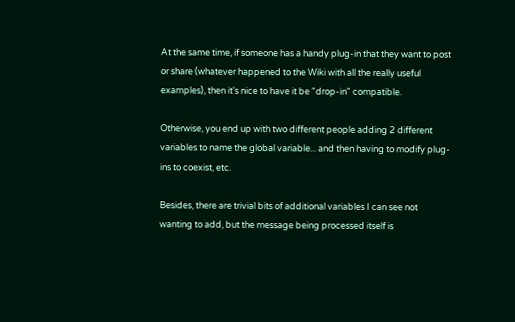At the same time, if someone has a handy plug-in that they want to post or share (whatever happened to the Wiki with all the really useful examples), then it's nice to have it be "drop-in" compatible.

Otherwise, you end up with two different people adding 2 different variables to name the global variable... and then having to modify plug-ins to coexist, etc.

Besides, there are trivial bits of additional variables I can see not wanting to add, but the message being processed itself is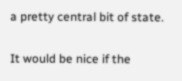a pretty central bit of state.

It would be nice if the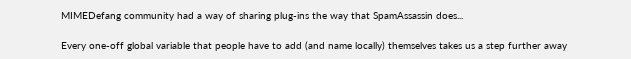MIMEDefang community had a way of sharing plug-ins the way that SpamAssassin does...

Every one-off global variable that people have to add (and name locally) themselves takes us a step further away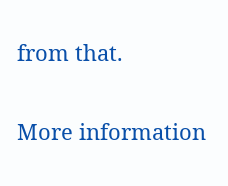from that.


More information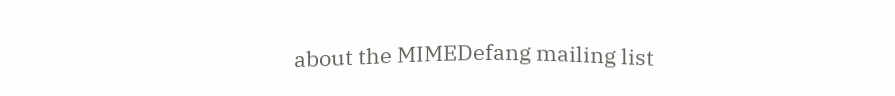about the MIMEDefang mailing list